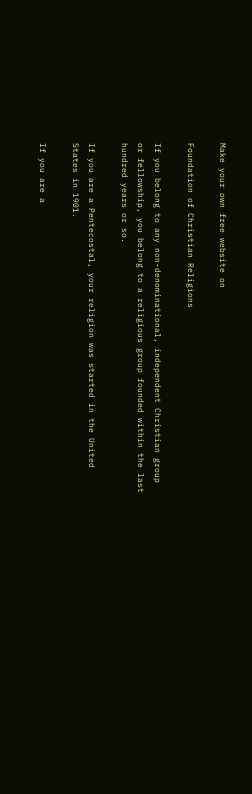Make your own free website on

Foundation of Christian Religions

If you belong to any non-denominational, independent Christian group or fellowship, you belong to a religious group founded within the last hundred years or so.

If you are a Pentecostal, your religion was started in the United States in 1901.

If you are a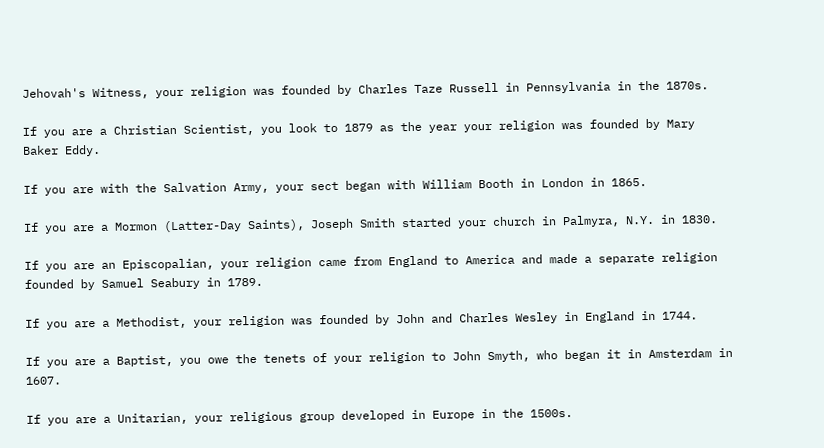Jehovah's Witness, your religion was founded by Charles Taze Russell in Pennsylvania in the 1870s.

If you are a Christian Scientist, you look to 1879 as the year your religion was founded by Mary Baker Eddy.

If you are with the Salvation Army, your sect began with William Booth in London in 1865.

If you are a Mormon (Latter-Day Saints), Joseph Smith started your church in Palmyra, N.Y. in 1830.

If you are an Episcopalian, your religion came from England to America and made a separate religion founded by Samuel Seabury in 1789.

If you are a Methodist, your religion was founded by John and Charles Wesley in England in 1744.

If you are a Baptist, you owe the tenets of your religion to John Smyth, who began it in Amsterdam in 1607.

If you are a Unitarian, your religious group developed in Europe in the 1500s.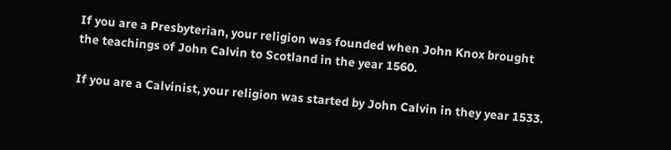If you are a Presbyterian, your religion was founded when John Knox brought the teachings of John Calvin to Scotland in the year 1560.

If you are a Calvinist, your religion was started by John Calvin in they year 1533.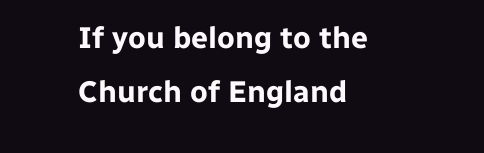If you belong to the Church of England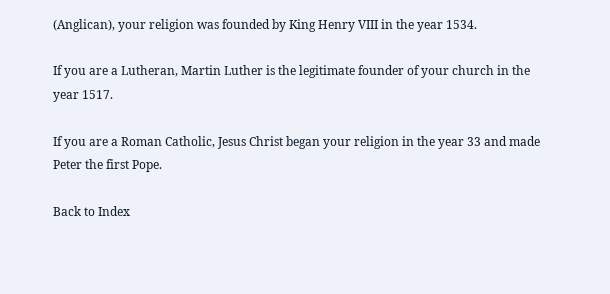(Anglican), your religion was founded by King Henry VIII in the year 1534.

If you are a Lutheran, Martin Luther is the legitimate founder of your church in the year 1517.

If you are a Roman Catholic, Jesus Christ began your religion in the year 33 and made Peter the first Pope.

Back to Index